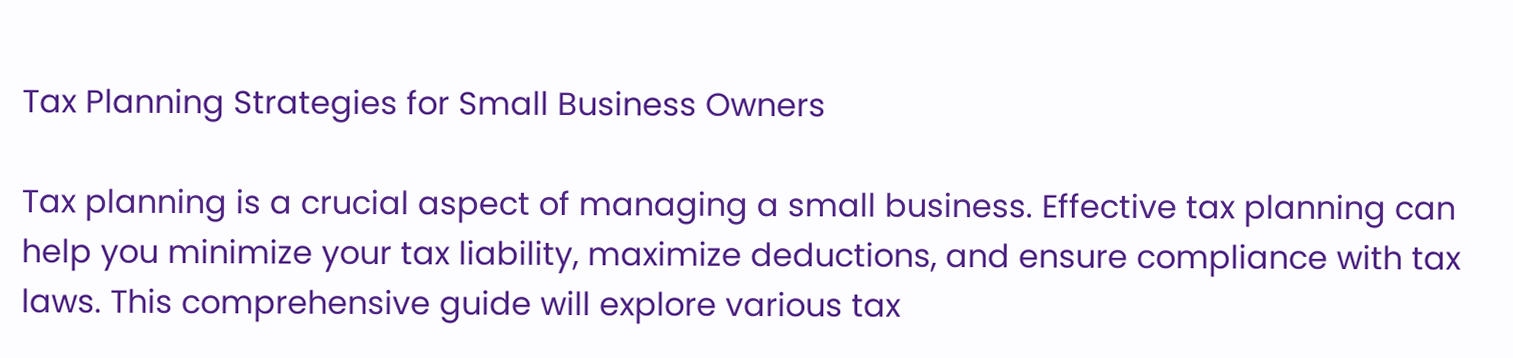Tax Planning Strategies for Small Business Owners

Tax planning is a crucial aspect of managing a small business. Effective tax planning can help you minimize your tax liability, maximize deductions, and ensure compliance with tax laws. This comprehensive guide will explore various tax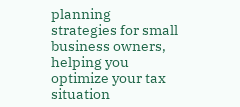planning strategies for small business owners, helping you optimize your tax situation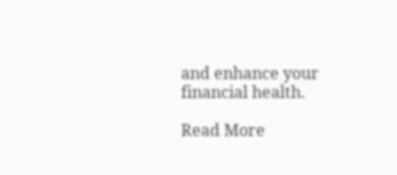and enhance your financial health.

Read More